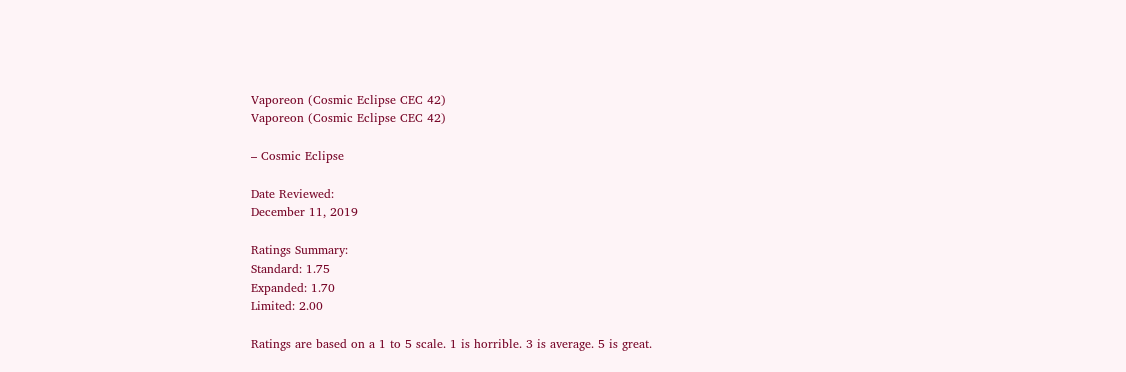Vaporeon (Cosmic Eclipse CEC 42)
Vaporeon (Cosmic Eclipse CEC 42)

– Cosmic Eclipse

Date Reviewed:
December 11, 2019

Ratings Summary:
Standard: 1.75
Expanded: 1.70
Limited: 2.00

Ratings are based on a 1 to 5 scale. 1 is horrible. 3 is average. 5 is great.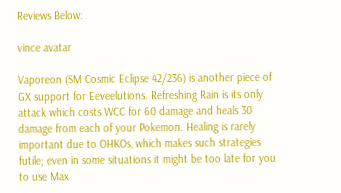Reviews Below:

vince avatar

Vaporeon (SM Cosmic Eclipse 42/236) is another piece of GX support for Eeveelutions. Refreshing Rain is its only attack which costs WCC for 60 damage and heals 30 damage from each of your Pokemon. Healing is rarely important due to OHKOs, which makes such strategies futile; even in some situations it might be too late for you to use Max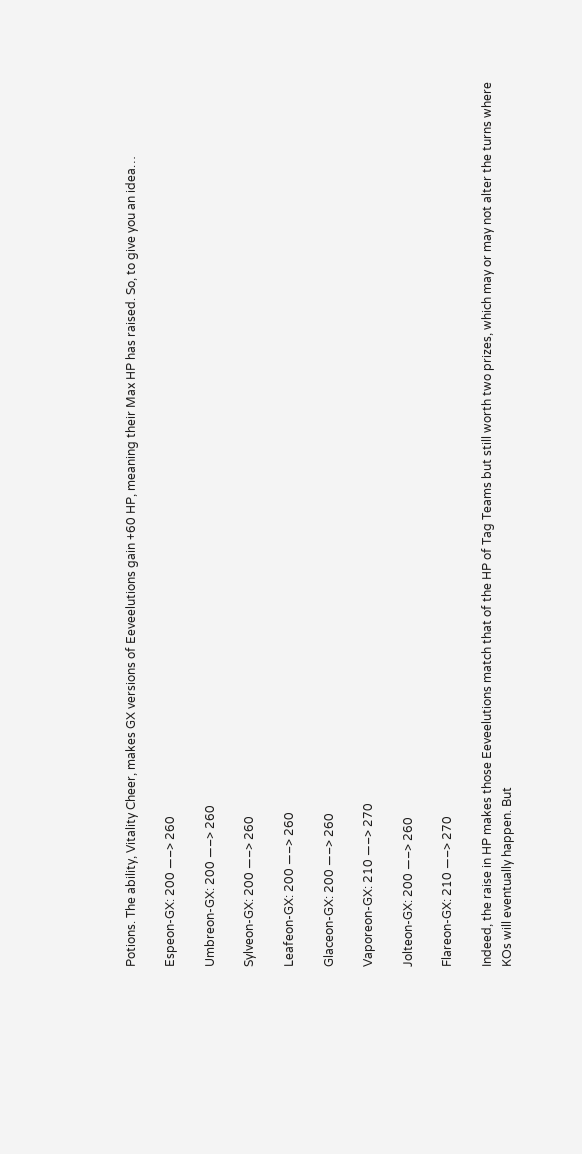Potions. The ability, Vitality Cheer, makes GX versions of Eeveelutions gain +60 HP, meaning their Max HP has raised. So, to give you an idea…

Espeon-GX: 200 —–> 260

Umbreon-GX: 200 —–> 260

Sylveon-GX: 200 —–> 260

Leafeon-GX: 200 —–> 260

Glaceon-GX: 200 —–> 260

Vaporeon-GX: 210 —–> 270

Jolteon-GX: 200 —–> 260

Flareon-GX: 210 —–> 270

Indeed, the raise in HP makes those Eeveelutions match that of the HP of Tag Teams but still worth two prizes, which may or may not alter the turns where KOs will eventually happen. But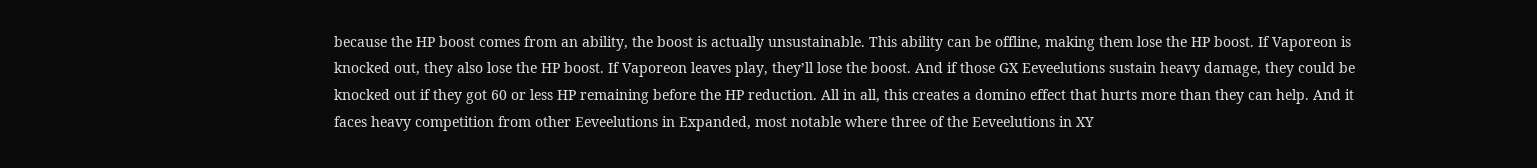because the HP boost comes from an ability, the boost is actually unsustainable. This ability can be offline, making them lose the HP boost. If Vaporeon is knocked out, they also lose the HP boost. If Vaporeon leaves play, they’ll lose the boost. And if those GX Eeveelutions sustain heavy damage, they could be knocked out if they got 60 or less HP remaining before the HP reduction. All in all, this creates a domino effect that hurts more than they can help. And it faces heavy competition from other Eeveelutions in Expanded, most notable where three of the Eeveelutions in XY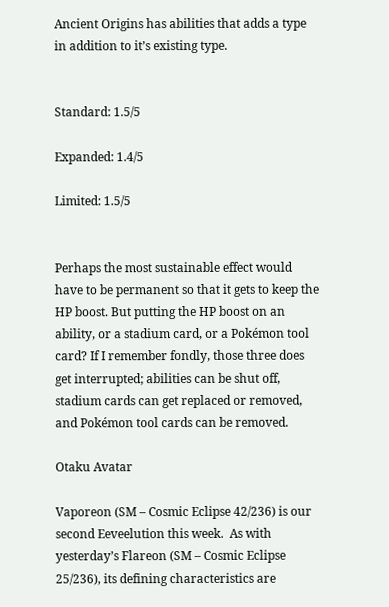Ancient Origins has abilities that adds a type in addition to it’s existing type.


Standard: 1.5/5

Expanded: 1.4/5

Limited: 1.5/5


Perhaps the most sustainable effect would have to be permanent so that it gets to keep the HP boost. But putting the HP boost on an ability, or a stadium card, or a Pokémon tool card? If I remember fondly, those three does get interrupted; abilities can be shut off, stadium cards can get replaced or removed, and Pokémon tool cards can be removed.

Otaku Avatar

Vaporeon (SM – Cosmic Eclipse 42/236) is our second Eeveelution this week.  As with yesterday’s Flareon (SM – Cosmic Eclipse 25/236), its defining characteristics are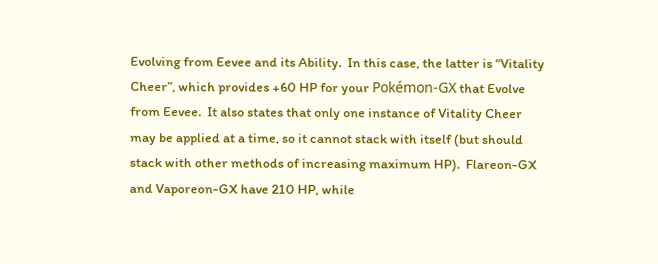Evolving from Eevee and its Ability.  In this case, the latter is “Vitality Cheer”, which provides +60 HP for your Pokémon-GX that Evolve from Eevee.  It also states that only one instance of Vitality Cheer may be applied at a time, so it cannot stack with itself (but should stack with other methods of increasing maximum HP).  Flareon-GX and Vaporeon-GX have 210 HP, while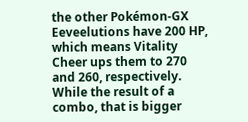the other Pokémon-GX Eeveelutions have 200 HP, which means Vitality Cheer ups them to 270 and 260, respectively.  While the result of a combo, that is bigger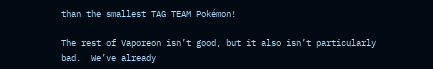than the smallest TAG TEAM Pokémon!

The rest of Vaporeon isn’t good, but it also isn’t particularly bad.  We’ve already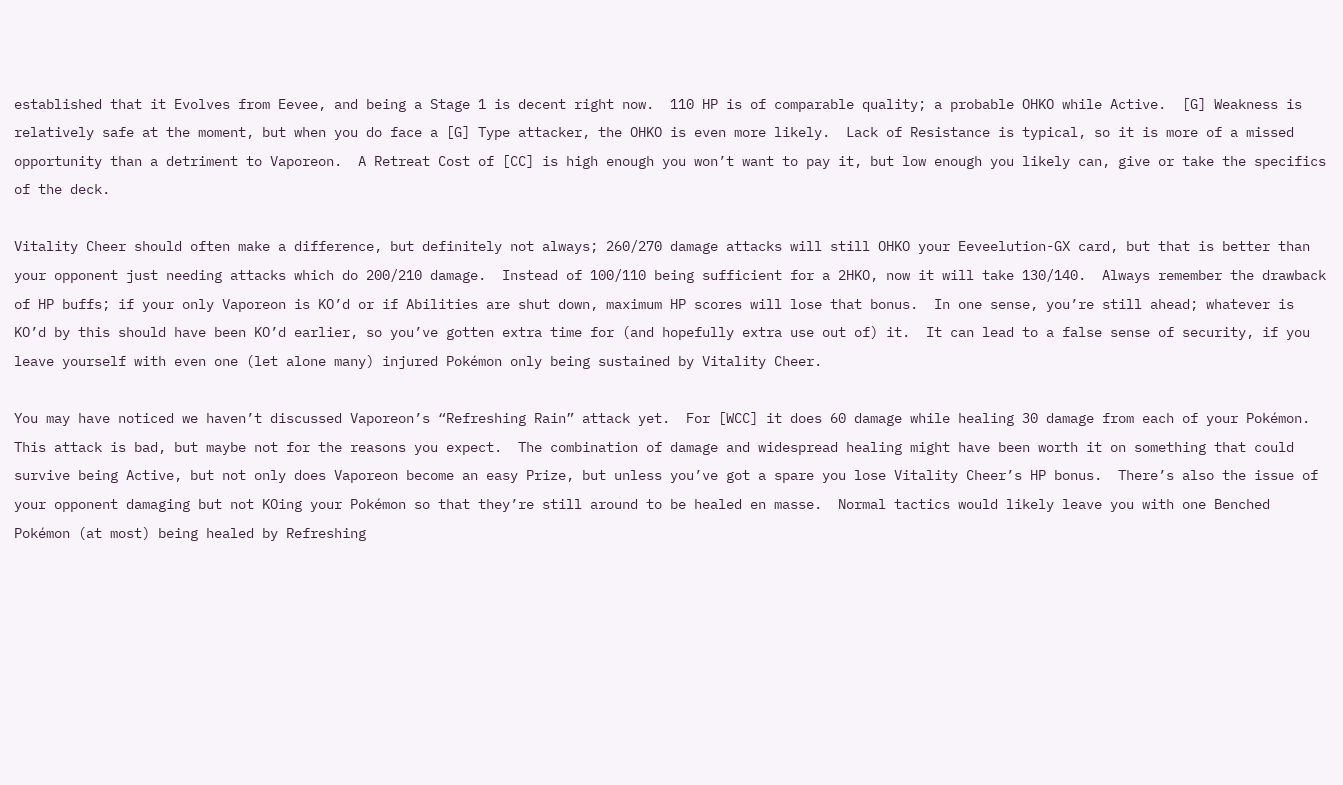established that it Evolves from Eevee, and being a Stage 1 is decent right now.  110 HP is of comparable quality; a probable OHKO while Active.  [G] Weakness is relatively safe at the moment, but when you do face a [G] Type attacker, the OHKO is even more likely.  Lack of Resistance is typical, so it is more of a missed opportunity than a detriment to Vaporeon.  A Retreat Cost of [CC] is high enough you won’t want to pay it, but low enough you likely can, give or take the specifics of the deck.

Vitality Cheer should often make a difference, but definitely not always; 260/270 damage attacks will still OHKO your Eeveelution-GX card, but that is better than your opponent just needing attacks which do 200/210 damage.  Instead of 100/110 being sufficient for a 2HKO, now it will take 130/140.  Always remember the drawback of HP buffs; if your only Vaporeon is KO’d or if Abilities are shut down, maximum HP scores will lose that bonus.  In one sense, you’re still ahead; whatever is KO’d by this should have been KO’d earlier, so you’ve gotten extra time for (and hopefully extra use out of) it.  It can lead to a false sense of security, if you leave yourself with even one (let alone many) injured Pokémon only being sustained by Vitality Cheer.

You may have noticed we haven’t discussed Vaporeon’s “Refreshing Rain” attack yet.  For [WCC] it does 60 damage while healing 30 damage from each of your Pokémon.  This attack is bad, but maybe not for the reasons you expect.  The combination of damage and widespread healing might have been worth it on something that could survive being Active, but not only does Vaporeon become an easy Prize, but unless you’ve got a spare you lose Vitality Cheer’s HP bonus.  There’s also the issue of your opponent damaging but not KOing your Pokémon so that they’re still around to be healed en masse.  Normal tactics would likely leave you with one Benched Pokémon (at most) being healed by Refreshing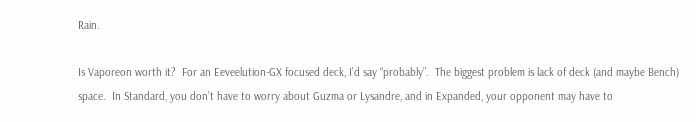Rain.

Is Vaporeon worth it?  For an Eeveelution-GX focused deck, I’d say “probably”.  The biggest problem is lack of deck (and maybe Bench) space.  In Standard, you don’t have to worry about Guzma or Lysandre, and in Expanded, your opponent may have to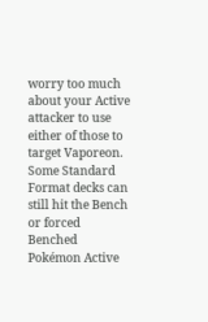worry too much about your Active attacker to use either of those to target Vaporeon.  Some Standard Format decks can still hit the Bench or forced Benched Pokémon Active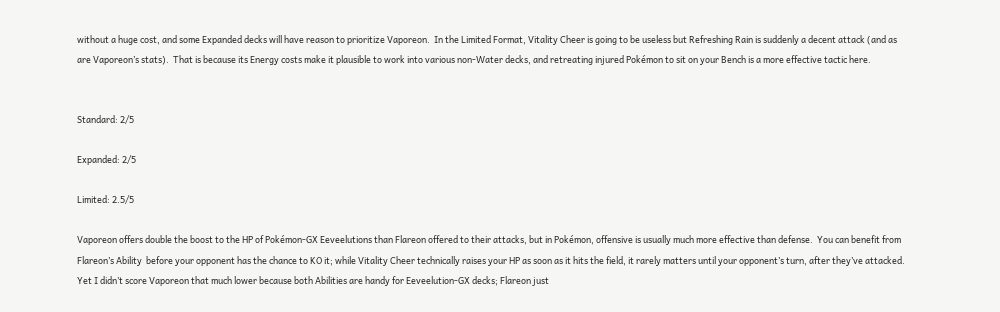without a huge cost, and some Expanded decks will have reason to prioritize Vaporeon.  In the Limited Format, Vitality Cheer is going to be useless but Refreshing Rain is suddenly a decent attack (and as are Vaporeon’s stats).  That is because its Energy costs make it plausible to work into various non-Water decks, and retreating injured Pokémon to sit on your Bench is a more effective tactic here.


Standard: 2/5

Expanded: 2/5

Limited: 2.5/5

Vaporeon offers double the boost to the HP of Pokémon-GX Eeveelutions than Flareon offered to their attacks, but in Pokémon, offensive is usually much more effective than defense.  You can benefit from Flareon’s Ability  before your opponent has the chance to KO it; while Vitality Cheer technically raises your HP as soon as it hits the field, it rarely matters until your opponent’s turn, after they’ve attacked.  Yet I didn’t score Vaporeon that much lower because both Abilities are handy for Eeveelution-GX decks; Flareon just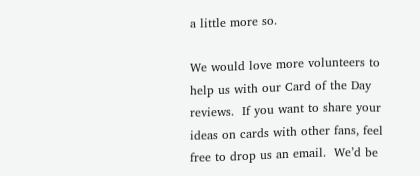a little more so.

We would love more volunteers to help us with our Card of the Day reviews.  If you want to share your ideas on cards with other fans, feel free to drop us an email.  We’d be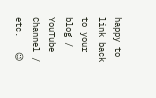happy to link back to your blog / YouTube Channel / etc.   😉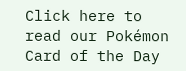Click here to read our Pokémon Card of the Day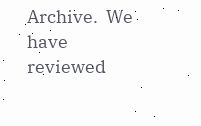Archive.  We have reviewed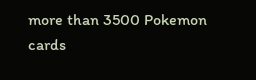more than 3500 Pokemon cards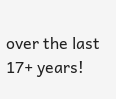over the last 17+ years!